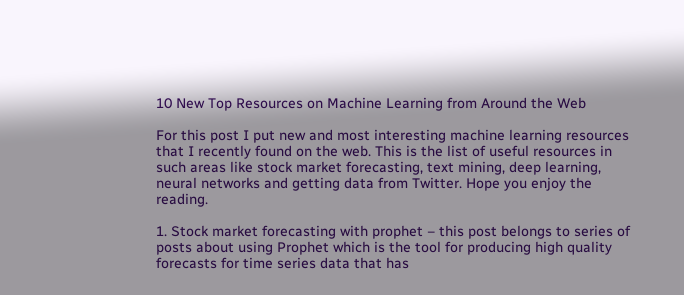10 New Top Resources on Machine Learning from Around the Web

For this post I put new and most interesting machine learning resources that I recently found on the web. This is the list of useful resources in such areas like stock market forecasting, text mining, deep learning, neural networks and getting data from Twitter. Hope you enjoy the reading.

1. Stock market forecasting with prophet – this post belongs to series of posts about using Prophet which is the tool for producing high quality forecasts for time series data that has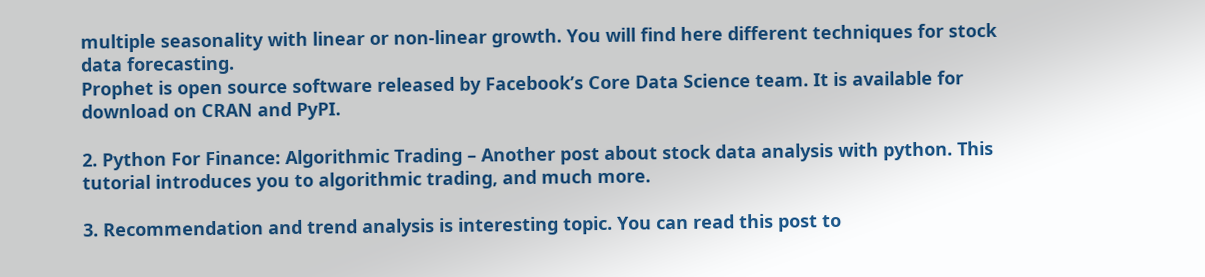multiple seasonality with linear or non-linear growth. You will find here different techniques for stock data forecasting.
Prophet is open source software released by Facebook’s Core Data Science team. It is available for download on CRAN and PyPI.

2. Python For Finance: Algorithmic Trading – Another post about stock data analysis with python. This tutorial introduces you to algorithmic trading, and much more.

3. Recommendation and trend analysis is interesting topic. You can read this post to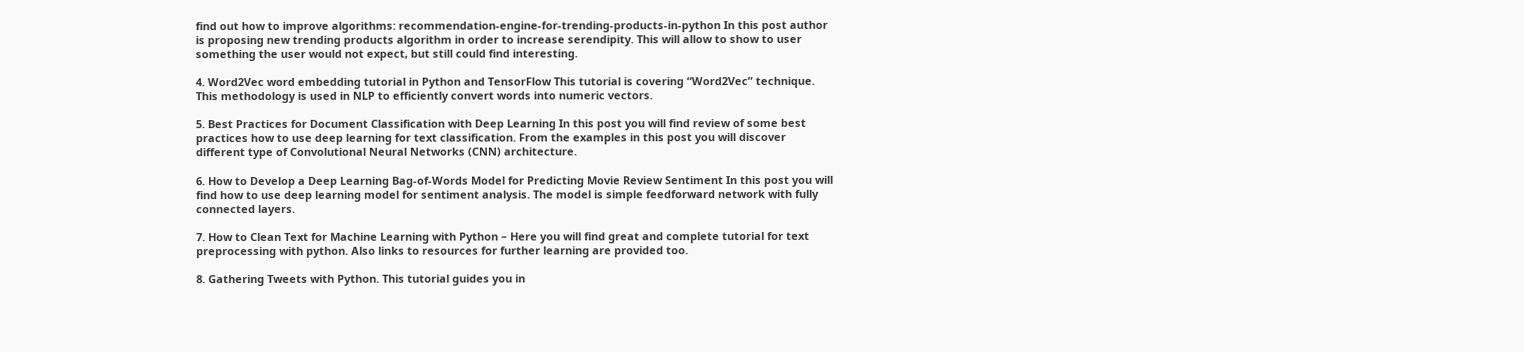find out how to improve algorithms: recommendation-engine-for-trending-products-in-python In this post author is proposing new trending products algorithm in order to increase serendipity. This will allow to show to user something the user would not expect, but still could find interesting.

4. Word2Vec word embedding tutorial in Python and TensorFlow This tutorial is covering “Word2Vec” technique. This methodology is used in NLP to efficiently convert words into numeric vectors.

5. Best Practices for Document Classification with Deep Learning In this post you will find review of some best practices how to use deep learning for text classification. From the examples in this post you will discover different type of Convolutional Neural Networks (CNN) architecture.

6. How to Develop a Deep Learning Bag-of-Words Model for Predicting Movie Review Sentiment In this post you will find how to use deep learning model for sentiment analysis. The model is simple feedforward network with fully connected layers.

7. How to Clean Text for Machine Learning with Python – Here you will find great and complete tutorial for text preprocessing with python. Also links to resources for further learning are provided too.

8. Gathering Tweets with Python. This tutorial guides you in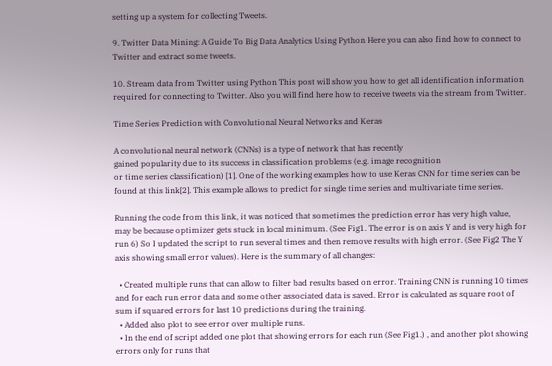setting up a system for collecting Tweets.

9. Twitter Data Mining: A Guide To Big Data Analytics Using Python Here you can also find how to connect to Twitter and extract some tweets.

10. Stream data from Twitter using Python This post will show you how to get all identification information required for connecting to Twitter. Also you will find here how to receive tweets via the stream from Twitter.

Time Series Prediction with Convolutional Neural Networks and Keras

A convolutional neural network (CNNs) is a type of network that has recently
gained popularity due to its success in classification problems (e.g. image recognition
or time series classification) [1]. One of the working examples how to use Keras CNN for time series can be found at this link[2]. This example allows to predict for single time series and multivariate time series.

Running the code from this link, it was noticed that sometimes the prediction error has very high value, may be because optimizer gets stuck in local minimum. (See Fig1. The error is on axis Y and is very high for run 6) So I updated the script to run several times and then remove results with high error. (See Fig2 The Y axis showing small error values). Here is the summary of all changes:

  • Created multiple runs that can allow to filter bad results based on error. Training CNN is running 10 times and for each run error data and some other associated data is saved. Error is calculated as square root of sum if squared errors for last 10 predictions during the training.
  • Added also plot to see error over multiple runs.
  • In the end of script added one plot that showing errors for each run (See Fig1.) , and another plot showing errors only for runs that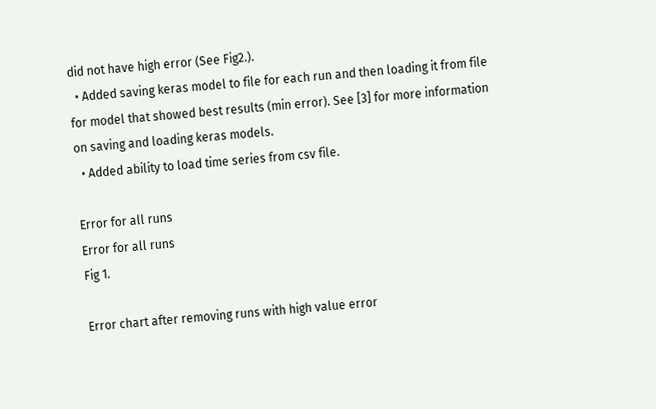did not have high error (See Fig2.).
  • Added saving keras model to file for each run and then loading it from file for model that showed best results (min error). See [3] for more information on saving and loading keras models.
  • Added ability to load time series from csv file.

Error for all runs
Error for all runs
Fig 1.

Error chart after removing runs with high value error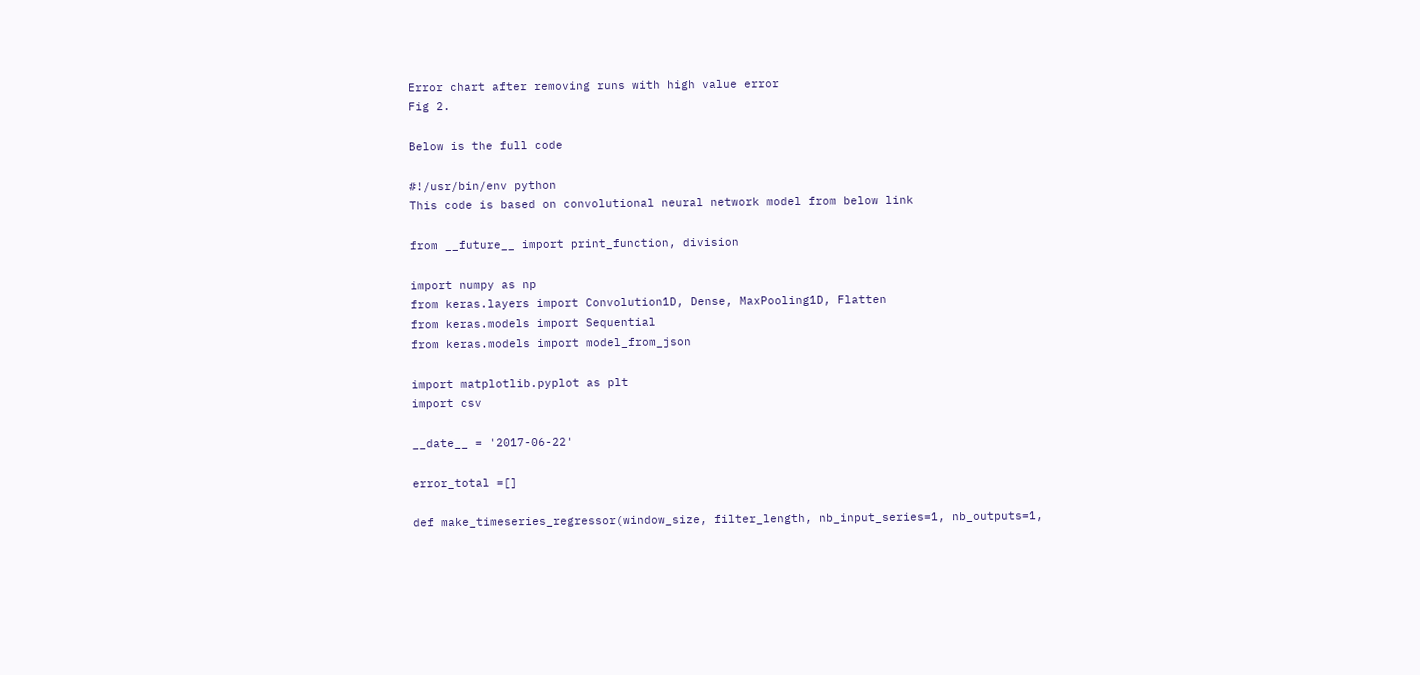Error chart after removing runs with high value error
Fig 2.

Below is the full code

#!/usr/bin/env python
This code is based on convolutional neural network model from below link

from __future__ import print_function, division

import numpy as np
from keras.layers import Convolution1D, Dense, MaxPooling1D, Flatten
from keras.models import Sequential
from keras.models import model_from_json

import matplotlib.pyplot as plt
import csv

__date__ = '2017-06-22'

error_total =[]

def make_timeseries_regressor(window_size, filter_length, nb_input_series=1, nb_outputs=1,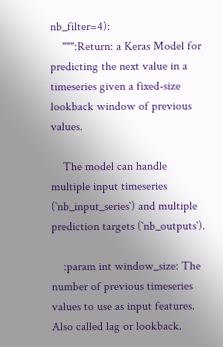nb_filter=4):
    """:Return: a Keras Model for predicting the next value in a timeseries given a fixed-size lookback window of previous values.

    The model can handle multiple input timeseries (`nb_input_series`) and multiple prediction targets (`nb_outputs`).

    :param int window_size: The number of previous timeseries values to use as input features.  Also called lag or lookback.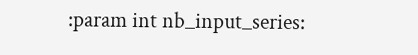:param int nb_input_series: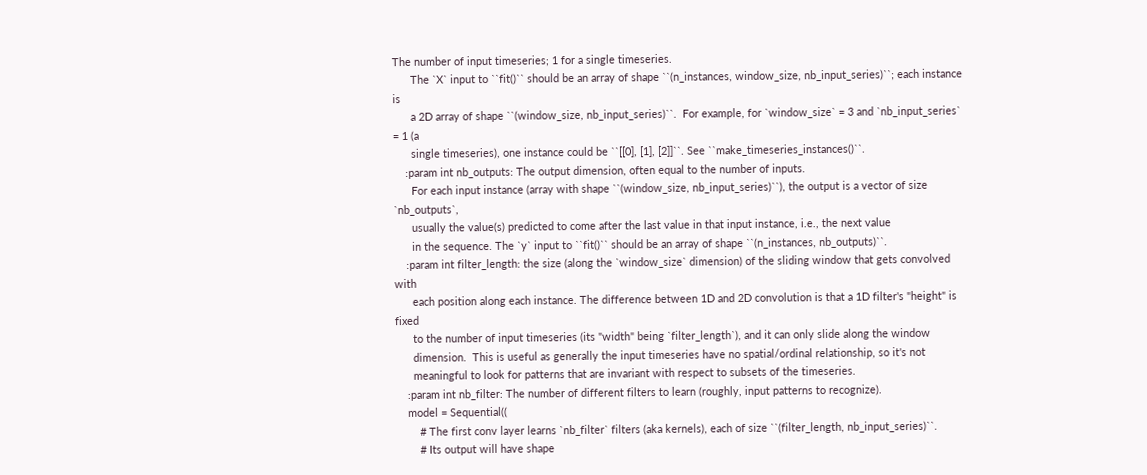The number of input timeseries; 1 for a single timeseries.
      The `X` input to ``fit()`` should be an array of shape ``(n_instances, window_size, nb_input_series)``; each instance is
      a 2D array of shape ``(window_size, nb_input_series)``.  For example, for `window_size` = 3 and `nb_input_series` = 1 (a
      single timeseries), one instance could be ``[[0], [1], [2]]``. See ``make_timeseries_instances()``.
    :param int nb_outputs: The output dimension, often equal to the number of inputs.
      For each input instance (array with shape ``(window_size, nb_input_series)``), the output is a vector of size `nb_outputs`,
      usually the value(s) predicted to come after the last value in that input instance, i.e., the next value
      in the sequence. The `y` input to ``fit()`` should be an array of shape ``(n_instances, nb_outputs)``.
    :param int filter_length: the size (along the `window_size` dimension) of the sliding window that gets convolved with
      each position along each instance. The difference between 1D and 2D convolution is that a 1D filter's "height" is fixed
      to the number of input timeseries (its "width" being `filter_length`), and it can only slide along the window
      dimension.  This is useful as generally the input timeseries have no spatial/ordinal relationship, so it's not
      meaningful to look for patterns that are invariant with respect to subsets of the timeseries.
    :param int nb_filter: The number of different filters to learn (roughly, input patterns to recognize).
    model = Sequential((
        # The first conv layer learns `nb_filter` filters (aka kernels), each of size ``(filter_length, nb_input_series)``.
        # Its output will have shape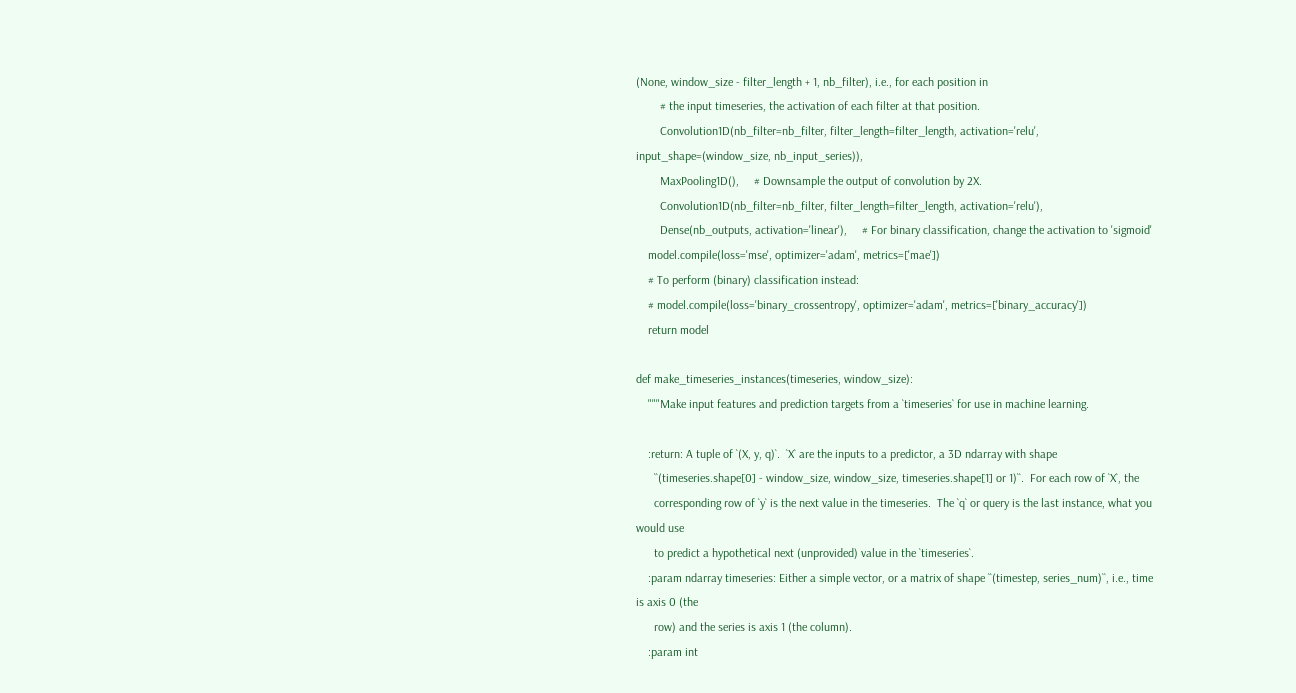(None, window_size - filter_length + 1, nb_filter), i.e., for each position in
        # the input timeseries, the activation of each filter at that position.
        Convolution1D(nb_filter=nb_filter, filter_length=filter_length, activation='relu', input_shape=(window_size, nb_input_series)),
        MaxPooling1D(),     # Downsample the output of convolution by 2X.
        Convolution1D(nb_filter=nb_filter, filter_length=filter_length, activation='relu'),
        Dense(nb_outputs, activation='linear'),     # For binary classification, change the activation to 'sigmoid'
    model.compile(loss='mse', optimizer='adam', metrics=['mae'])
    # To perform (binary) classification instead:
    # model.compile(loss='binary_crossentropy', optimizer='adam', metrics=['binary_accuracy'])
    return model

def make_timeseries_instances(timeseries, window_size):
    """Make input features and prediction targets from a `timeseries` for use in machine learning.

    :return: A tuple of `(X, y, q)`.  `X` are the inputs to a predictor, a 3D ndarray with shape
      ``(timeseries.shape[0] - window_size, window_size, timeseries.shape[1] or 1)``.  For each row of `X`, the
      corresponding row of `y` is the next value in the timeseries.  The `q` or query is the last instance, what you would use
      to predict a hypothetical next (unprovided) value in the `timeseries`.
    :param ndarray timeseries: Either a simple vector, or a matrix of shape ``(timestep, series_num)``, i.e., time is axis 0 (the
      row) and the series is axis 1 (the column).
    :param int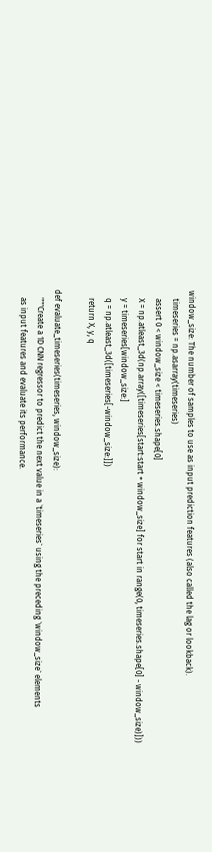window_size: The number of samples to use as input prediction features (also called the lag or lookback).
    timeseries = np.asarray(timeseries)
    assert 0 < window_size < timeseries.shape[0]
    X = np.atleast_3d(np.array([timeseries[start:start + window_size] for start in range(0, timeseries.shape[0] - window_size)]))
    y = timeseries[window_size:]
    q = np.atleast_3d([timeseries[-window_size:]])
    return X, y, q

def evaluate_timeseries(timeseries, window_size):
    """Create a 1D CNN regressor to predict the next value in a `timeseries` using the preceding `window_size` elements
    as input features and evaluate its performance.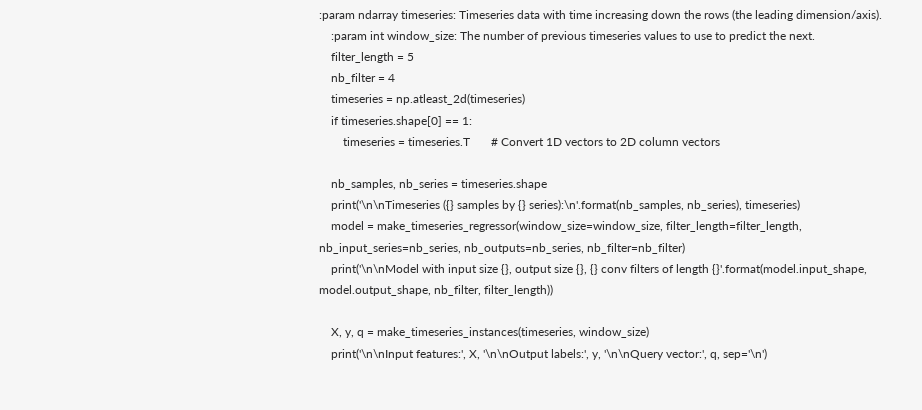:param ndarray timeseries: Timeseries data with time increasing down the rows (the leading dimension/axis).
    :param int window_size: The number of previous timeseries values to use to predict the next.
    filter_length = 5
    nb_filter = 4
    timeseries = np.atleast_2d(timeseries)
    if timeseries.shape[0] == 1:
        timeseries = timeseries.T       # Convert 1D vectors to 2D column vectors

    nb_samples, nb_series = timeseries.shape
    print('\n\nTimeseries ({} samples by {} series):\n'.format(nb_samples, nb_series), timeseries)
    model = make_timeseries_regressor(window_size=window_size, filter_length=filter_length, nb_input_series=nb_series, nb_outputs=nb_series, nb_filter=nb_filter)
    print('\n\nModel with input size {}, output size {}, {} conv filters of length {}'.format(model.input_shape, model.output_shape, nb_filter, filter_length))

    X, y, q = make_timeseries_instances(timeseries, window_size)
    print('\n\nInput features:', X, '\n\nOutput labels:', y, '\n\nQuery vector:', q, sep='\n')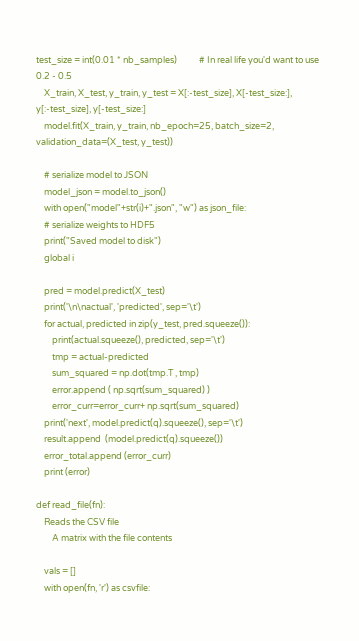test_size = int(0.01 * nb_samples)           # In real life you'd want to use 0.2 - 0.5
    X_train, X_test, y_train, y_test = X[:-test_size], X[-test_size:], y[:-test_size], y[-test_size:]
    model.fit(X_train, y_train, nb_epoch=25, batch_size=2, validation_data=(X_test, y_test))

    # serialize model to JSON
    model_json = model.to_json()
    with open("model"+str(i)+".json", "w") as json_file:
    # serialize weights to HDF5
    print("Saved model to disk")
    global i

    pred = model.predict(X_test)
    print('\n\nactual', 'predicted', sep='\t')
    for actual, predicted in zip(y_test, pred.squeeze()):
        print(actual.squeeze(), predicted, sep='\t')
        tmp = actual-predicted
        sum_squared = np.dot(tmp.T , tmp)
        error.append ( np.sqrt(sum_squared) )
        error_curr=error_curr+ np.sqrt(sum_squared)
    print('next', model.predict(q).squeeze(), sep='\t')
    result.append  (model.predict(q).squeeze())
    error_total.append (error_curr)
    print (error)

def read_file(fn):
    Reads the CSV file
        A matrix with the file contents

    vals = []
    with open(fn, 'r') as csvfile: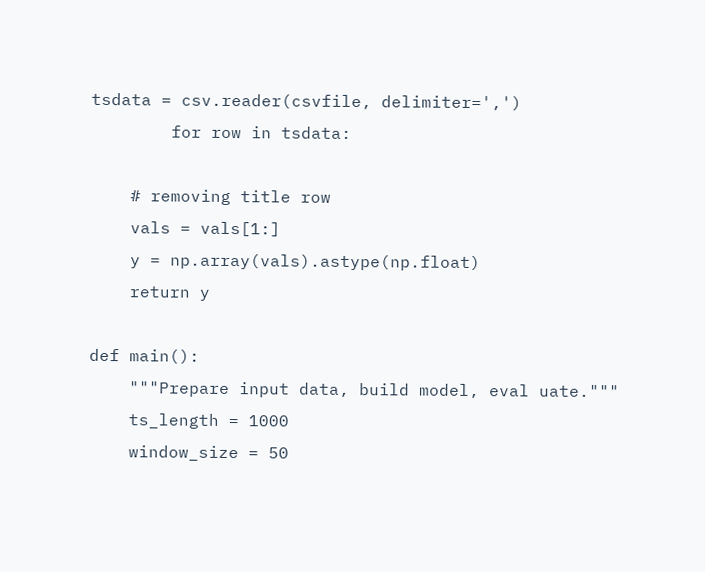tsdata = csv.reader(csvfile, delimiter=',')
        for row in tsdata:

    # removing title row
    vals = vals[1:]
    y = np.array(vals).astype(np.float)
    return y

def main():
    """Prepare input data, build model, eval uate."""
    ts_length = 1000
    window_size = 50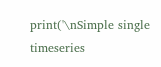print('\nSimple single timeseries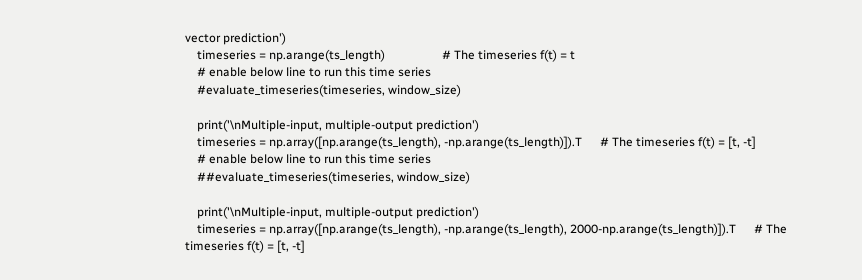vector prediction')
    timeseries = np.arange(ts_length)                   # The timeseries f(t) = t
    # enable below line to run this time series
    #evaluate_timeseries(timeseries, window_size)

    print('\nMultiple-input, multiple-output prediction')
    timeseries = np.array([np.arange(ts_length), -np.arange(ts_length)]).T      # The timeseries f(t) = [t, -t]
    # enable below line to run this time series
    ##evaluate_timeseries(timeseries, window_size)

    print('\nMultiple-input, multiple-output prediction')
    timeseries = np.array([np.arange(ts_length), -np.arange(ts_length), 2000-np.arange(ts_length)]).T      # The timeseries f(t) = [t, -t]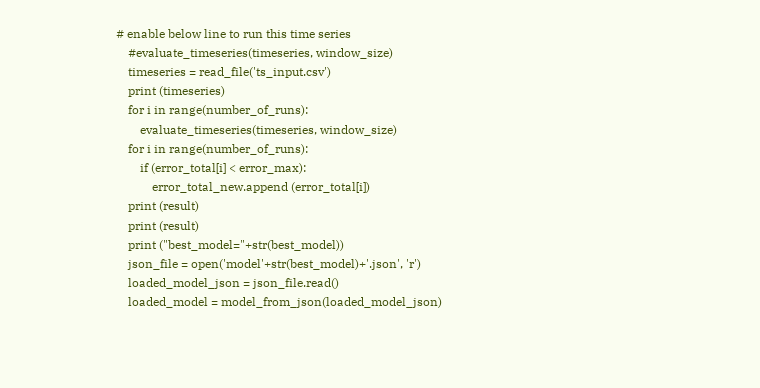# enable below line to run this time series
    #evaluate_timeseries(timeseries, window_size)
    timeseries = read_file('ts_input.csv')
    print (timeseries)
    for i in range(number_of_runs):
        evaluate_timeseries(timeseries, window_size)
    for i in range(number_of_runs):
        if (error_total[i] < error_max):
            error_total_new.append (error_total[i])
    print (result)
    print (result)
    print ("best_model="+str(best_model))
    json_file = open('model'+str(best_model)+'.json', 'r')
    loaded_model_json = json_file.read()
    loaded_model = model_from_json(loaded_model_json)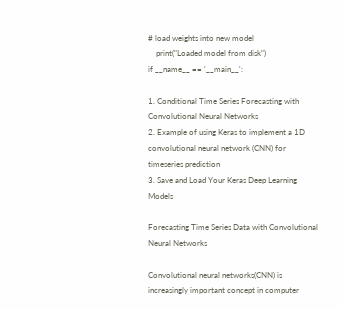# load weights into new model
    print("Loaded model from disk")
if __name__ == '__main__':

1. Conditional Time Series Forecasting with Convolutional Neural Networks
2. Example of using Keras to implement a 1D convolutional neural network (CNN) for timeseries prediction
3. Save and Load Your Keras Deep Learning Models

Forecasting Time Series Data with Convolutional Neural Networks

Convolutional neural networks(CNN) is increasingly important concept in computer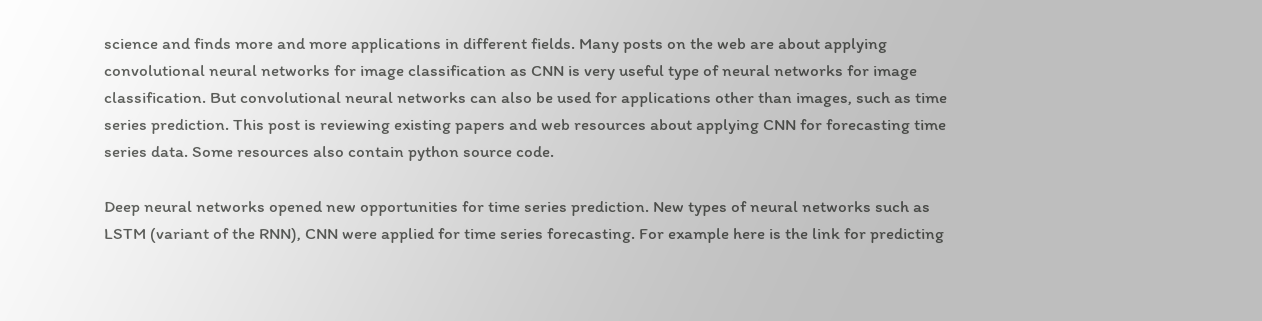science and finds more and more applications in different fields. Many posts on the web are about applying convolutional neural networks for image classification as CNN is very useful type of neural networks for image classification. But convolutional neural networks can also be used for applications other than images, such as time series prediction. This post is reviewing existing papers and web resources about applying CNN for forecasting time series data. Some resources also contain python source code.

Deep neural networks opened new opportunities for time series prediction. New types of neural networks such as LSTM (variant of the RNN), CNN were applied for time series forecasting. For example here is the link for predicting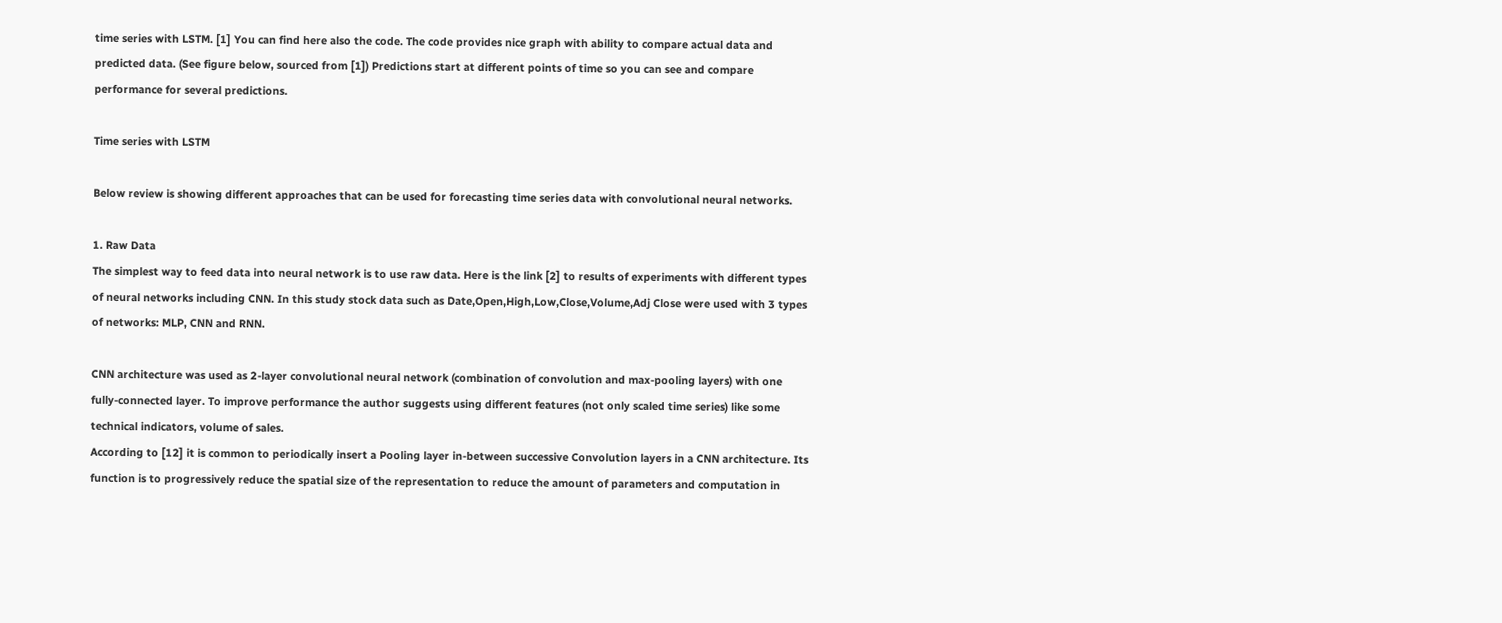time series with LSTM. [1] You can find here also the code. The code provides nice graph with ability to compare actual data and predicted data. (See figure below, sourced from [1]) Predictions start at different points of time so you can see and compare performance for several predictions.

Time series with LSTM

Below review is showing different approaches that can be used for forecasting time series data with convolutional neural networks.

1. Raw Data
The simplest way to feed data into neural network is to use raw data. Here is the link [2] to results of experiments with different types of neural networks including CNN. In this study stock data such as Date,Open,High,Low,Close,Volume,Adj Close were used with 3 types of networks: MLP, CNN and RNN.

CNN architecture was used as 2-layer convolutional neural network (combination of convolution and max-pooling layers) with one fully-connected layer. To improve performance the author suggests using different features (not only scaled time series) like some technical indicators, volume of sales.
According to [12] it is common to periodically insert a Pooling layer in-between successive Convolution layers in a CNN architecture. Its function is to progressively reduce the spatial size of the representation to reduce the amount of parameters and computation in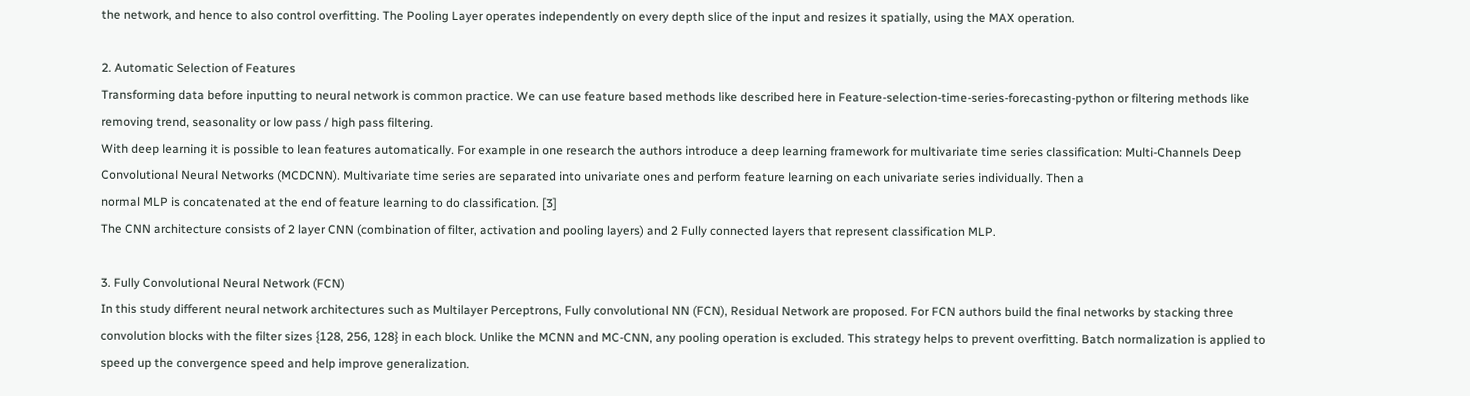the network, and hence to also control overfitting. The Pooling Layer operates independently on every depth slice of the input and resizes it spatially, using the MAX operation.

2. Automatic Selection of Features
Transforming data before inputting to neural network is common practice. We can use feature based methods like described here in Feature-selection-time-series-forecasting-python or filtering methods like removing trend, seasonality or low pass / high pass filtering.
With deep learning it is possible to lean features automatically. For example in one research the authors introduce a deep learning framework for multivariate time series classification: Multi-Channels Deep Convolutional Neural Networks (MCDCNN). Multivariate time series are separated into univariate ones and perform feature learning on each univariate series individually. Then a
normal MLP is concatenated at the end of feature learning to do classification. [3]
The CNN architecture consists of 2 layer CNN (combination of filter, activation and pooling layers) and 2 Fully connected layers that represent classification MLP.

3. Fully Convolutional Neural Network (FCN)
In this study different neural network architectures such as Multilayer Perceptrons, Fully convolutional NN (FCN), Residual Network are proposed. For FCN authors build the final networks by stacking three convolution blocks with the filter sizes {128, 256, 128} in each block. Unlike the MCNN and MC-CNN, any pooling operation is excluded. This strategy helps to prevent overfitting. Batch normalization is applied to speed up the convergence speed and help improve generalization.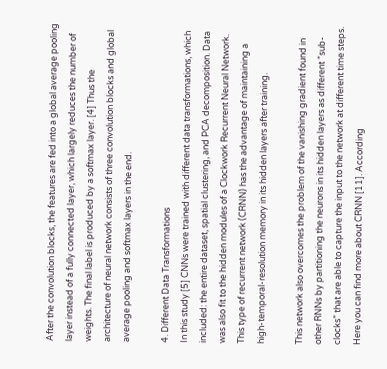After the convolution blocks, the features are fed into a global average pooling layer instead of a fully connected layer, which largely reduces the number of weights. The final label is produced by a softmax layer. [4] Thus the architecture of neural network consists of three convolution blocks and global average pooling and softmax layers in the end.

4. Different Data Transformations
In this study [5] CNNs were trained with different data transformations, which included: the entire dataset, spatial clustering, and PCA decomposition. Data was also fit to the hidden modules of a Clockwork Recurrent Neural Network. This type of recurrent network (CRNN) has the advantage of maintaining a high-temporal-resolution memory in its hidden layers after training.

This network also overcomes the problem of the vanishing gradient found in other RNNs by partitioning the neurons in its hidden layers as different ”sub-clocks” that are able to capture the input to the network at different time steps. Here you can find more about CRNN [11]. According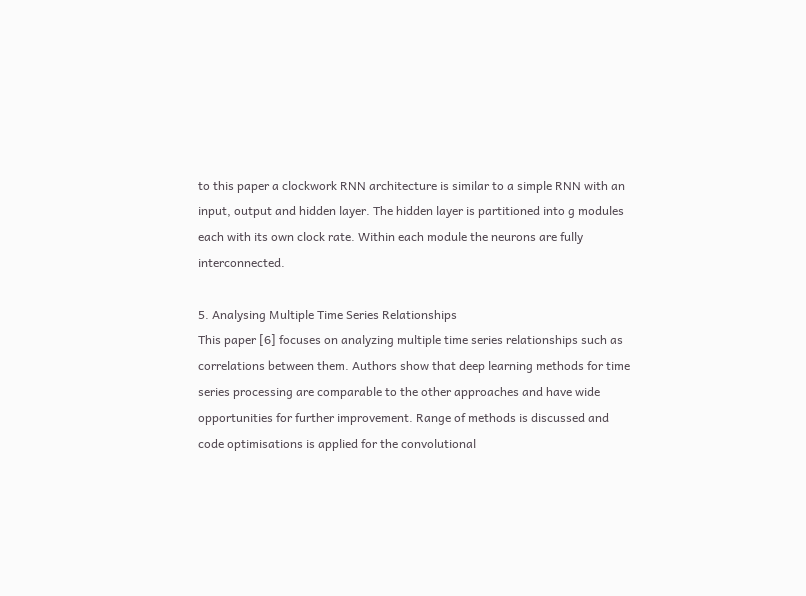to this paper a clockwork RNN architecture is similar to a simple RNN with an input, output and hidden layer. The hidden layer is partitioned into g modules each with its own clock rate. Within each module the neurons are fully interconnected.

5. Analysing Multiple Time Series Relationships
This paper [6] focuses on analyzing multiple time series relationships such as correlations between them. Authors show that deep learning methods for time series processing are comparable to the other approaches and have wide opportunities for further improvement. Range of methods is discussed and code optimisations is applied for the convolutional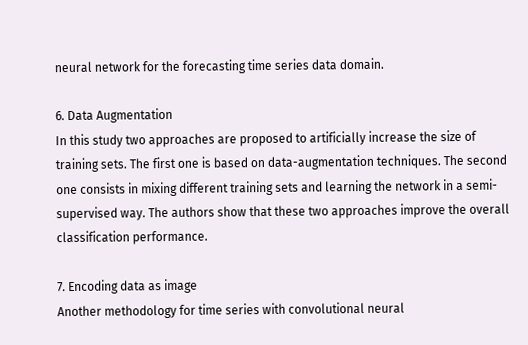neural network for the forecasting time series data domain.

6. Data Augmentation
In this study two approaches are proposed to artificially increase the size of training sets. The first one is based on data-augmentation techniques. The second one consists in mixing different training sets and learning the network in a semi-supervised way. The authors show that these two approaches improve the overall classification performance.

7. Encoding data as image
Another methodology for time series with convolutional neural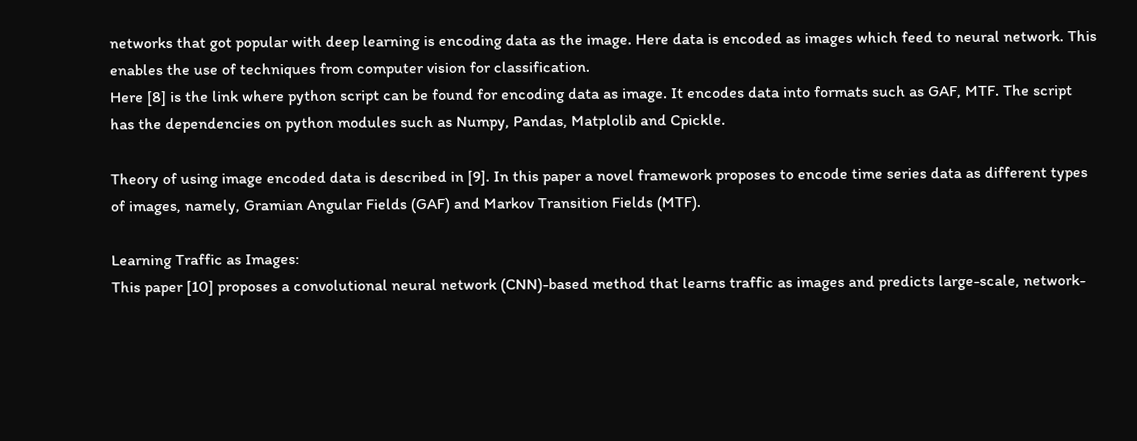networks that got popular with deep learning is encoding data as the image. Here data is encoded as images which feed to neural network. This enables the use of techniques from computer vision for classification.
Here [8] is the link where python script can be found for encoding data as image. It encodes data into formats such as GAF, MTF. The script has the dependencies on python modules such as Numpy, Pandas, Matplolib and Cpickle.

Theory of using image encoded data is described in [9]. In this paper a novel framework proposes to encode time series data as different types of images, namely, Gramian Angular Fields (GAF) and Markov Transition Fields (MTF).

Learning Traffic as Images:
This paper [10] proposes a convolutional neural network (CNN)-based method that learns traffic as images and predicts large-scale, network-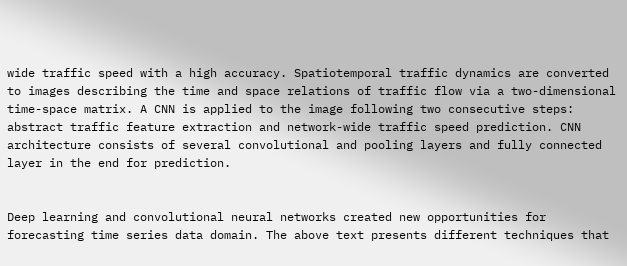wide traffic speed with a high accuracy. Spatiotemporal traffic dynamics are converted to images describing the time and space relations of traffic flow via a two-dimensional time-space matrix. A CNN is applied to the image following two consecutive steps: abstract traffic feature extraction and network-wide traffic speed prediction. CNN architecture consists of several convolutional and pooling layers and fully connected layer in the end for prediction.


Deep learning and convolutional neural networks created new opportunities for forecasting time series data domain. The above text presents different techniques that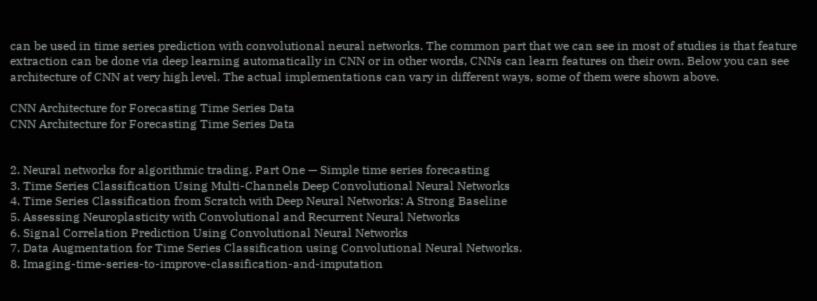can be used in time series prediction with convolutional neural networks. The common part that we can see in most of studies is that feature extraction can be done via deep learning automatically in CNN or in other words, CNNs can learn features on their own. Below you can see architecture of CNN at very high level. The actual implementations can vary in different ways, some of them were shown above.

CNN Architecture for Forecasting Time Series Data
CNN Architecture for Forecasting Time Series Data


2. Neural networks for algorithmic trading. Part One — Simple time series forecasting
3. Time Series Classification Using Multi-Channels Deep Convolutional Neural Networks
4. Time Series Classification from Scratch with Deep Neural Networks: A Strong Baseline
5. Assessing Neuroplasticity with Convolutional and Recurrent Neural Networks
6. Signal Correlation Prediction Using Convolutional Neural Networks
7. Data Augmentation for Time Series Classification using Convolutional Neural Networks.
8. Imaging-time-series-to-improve-classification-and-imputation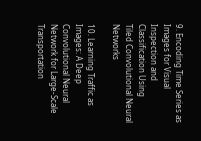9. Encoding Time Series as Images for Visual Inspection and Classification Using
Tiled Convolutional Neural Networks

10. Learning Traffic as Images: A Deep Convolutional Neural Network for Large-Scale Transportation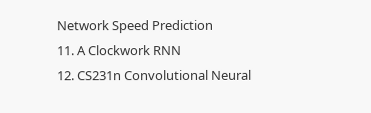Network Speed Prediction
11. A Clockwork RNN
12. CS231n Convolutional Neural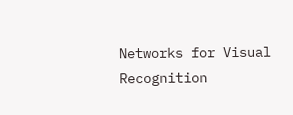Networks for Visual Recognition